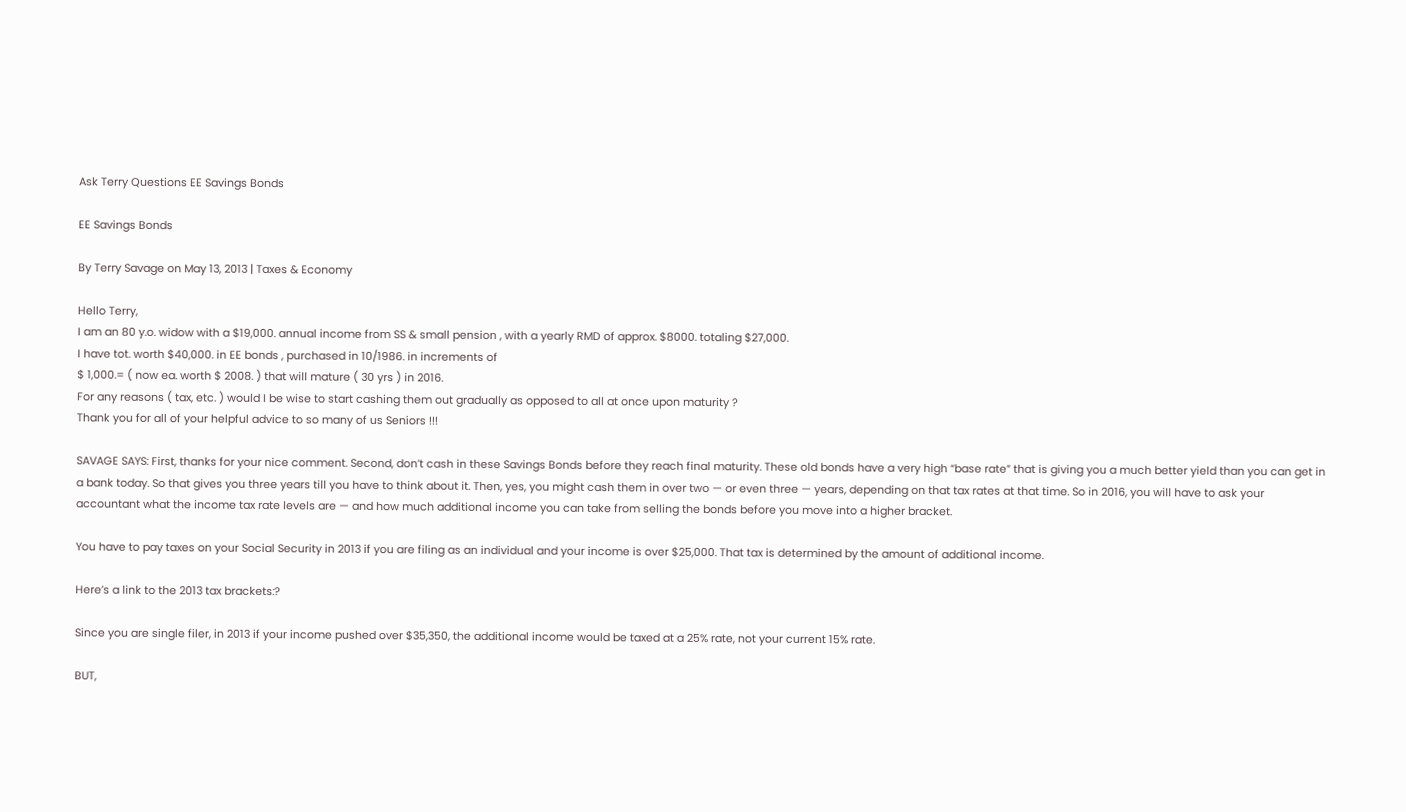Ask Terry Questions EE Savings Bonds

EE Savings Bonds

By Terry Savage on May 13, 2013 | Taxes & Economy

Hello Terry,
I am an 80 y.o. widow with a $19,000. annual income from SS & small pension , with a yearly RMD of approx. $8000. totaling $27,000.
I have tot. worth $40,000. in EE bonds , purchased in 10/1986. in increments of
$ 1,000.= ( now ea. worth $ 2008. ) that will mature ( 30 yrs ) in 2016.
For any reasons ( tax, etc. ) would I be wise to start cashing them out gradually as opposed to all at once upon maturity ?
Thank you for all of your helpful advice to so many of us Seniors !!!

SAVAGE SAYS: First, thanks for your nice comment. Second, don’t cash in these Savings Bonds before they reach final maturity. These old bonds have a very high “base rate” that is giving you a much better yield than you can get in a bank today. So that gives you three years till you have to think about it. Then, yes, you might cash them in over two — or even three — years, depending on that tax rates at that time. So in 2016, you will have to ask your accountant what the income tax rate levels are — and how much additional income you can take from selling the bonds before you move into a higher bracket.

You have to pay taxes on your Social Security in 2013 if you are filing as an individual and your income is over $25,000. That tax is determined by the amount of additional income.

Here’s a link to the 2013 tax brackets:?

Since you are single filer, in 2013 if your income pushed over $35,350, the additional income would be taxed at a 25% rate, not your current 15% rate.

BUT,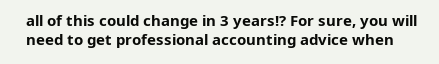all of this could change in 3 years!? For sure, you will need to get professional accounting advice when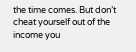the time comes. But don’t cheat yourself out of the income you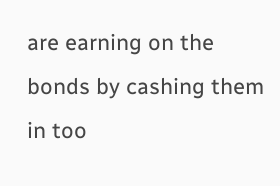are earning on the bonds by cashing them in too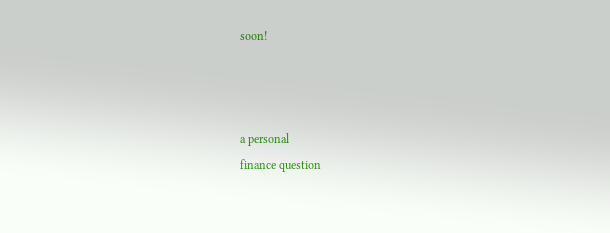soon!



a personal
finance question